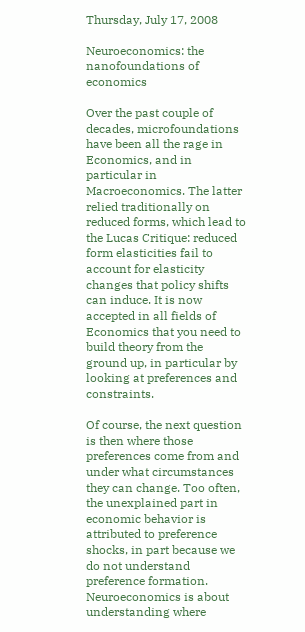Thursday, July 17, 2008

Neuroeconomics: the nanofoundations of economics

Over the past couple of decades, microfoundations have been all the rage in Economics, and in particular in Macroeconomics. The latter relied traditionally on reduced forms, which lead to the Lucas Critique: reduced form elasticities fail to account for elasticity changes that policy shifts can induce. It is now accepted in all fields of Economics that you need to build theory from the ground up, in particular by looking at preferences and constraints.

Of course, the next question is then where those preferences come from and under what circumstances they can change. Too often, the unexplained part in economic behavior is attributed to preference shocks, in part because we do not understand preference formation. Neuroeconomics is about understanding where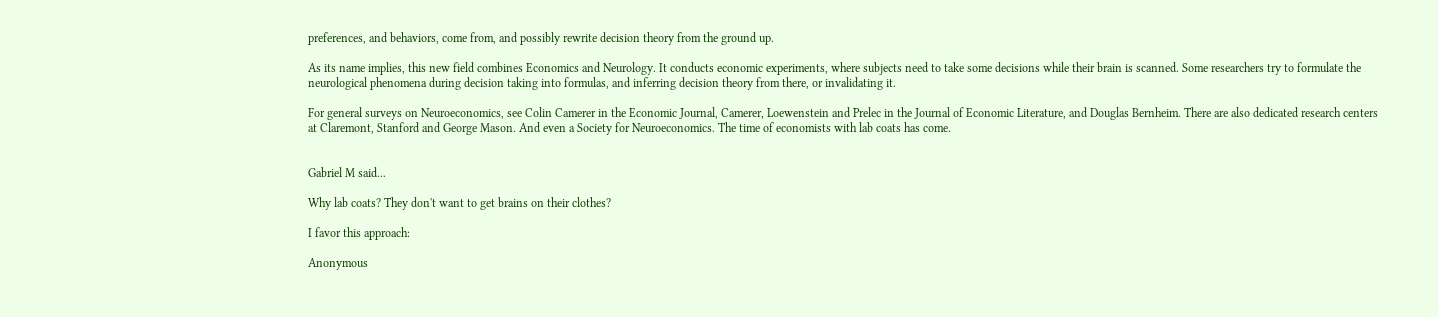preferences, and behaviors, come from, and possibly rewrite decision theory from the ground up.

As its name implies, this new field combines Economics and Neurology. It conducts economic experiments, where subjects need to take some decisions while their brain is scanned. Some researchers try to formulate the neurological phenomena during decision taking into formulas, and inferring decision theory from there, or invalidating it.

For general surveys on Neuroeconomics, see Colin Camerer in the Economic Journal, Camerer, Loewenstein and Prelec in the Journal of Economic Literature, and Douglas Bernheim. There are also dedicated research centers at Claremont, Stanford and George Mason. And even a Society for Neuroeconomics. The time of economists with lab coats has come.


Gabriel M said...

Why lab coats? They don't want to get brains on their clothes?

I favor this approach:

Anonymous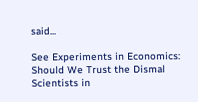said...

See Experiments in Economics: Should We Trust the Dismal Scientists in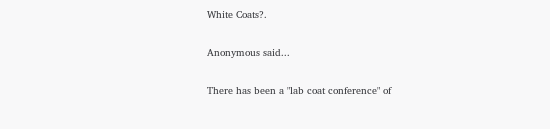White Coats?.

Anonymous said...

There has been a "lab coat conference" of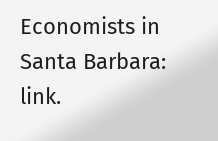Economists in Santa Barbara: link.